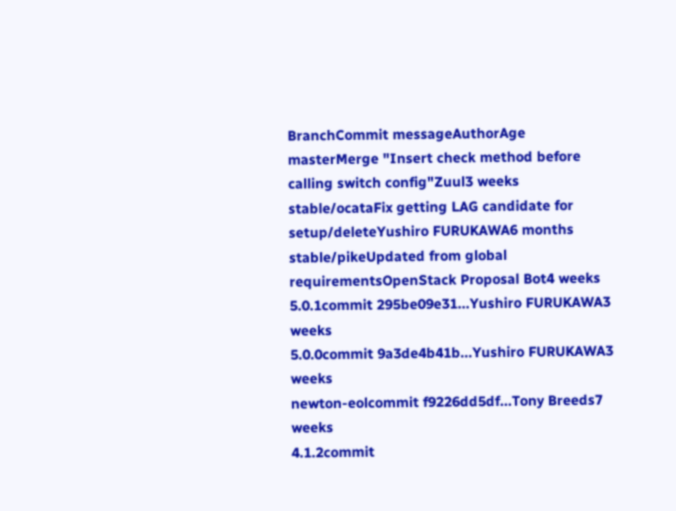BranchCommit messageAuthorAge
masterMerge "Insert check method before calling switch config"Zuul3 weeks
stable/ocataFix getting LAG candidate for setup/deleteYushiro FURUKAWA6 months
stable/pikeUpdated from global requirementsOpenStack Proposal Bot4 weeks
5.0.1commit 295be09e31...Yushiro FURUKAWA3 weeks
5.0.0commit 9a3de4b41b...Yushiro FURUKAWA3 weeks
newton-eolcommit f9226dd5df...Tony Breeds7 weeks
4.1.2commit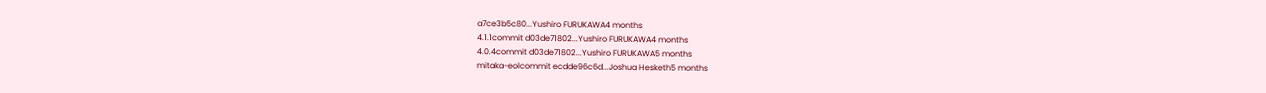a7ce3b5c80...Yushiro FURUKAWA4 months
4.1.1commit d03de71802...Yushiro FURUKAWA4 months
4.0.4commit d03de71802...Yushiro FURUKAWA5 months
mitaka-eolcommit ecdde96c6d...Joshua Hesketh5 months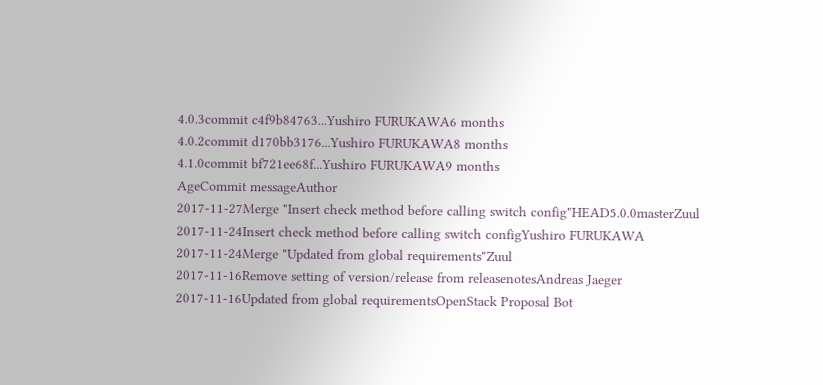4.0.3commit c4f9b84763...Yushiro FURUKAWA6 months
4.0.2commit d170bb3176...Yushiro FURUKAWA8 months
4.1.0commit bf721ee68f...Yushiro FURUKAWA9 months
AgeCommit messageAuthor
2017-11-27Merge "Insert check method before calling switch config"HEAD5.0.0masterZuul
2017-11-24Insert check method before calling switch configYushiro FURUKAWA
2017-11-24Merge "Updated from global requirements"Zuul
2017-11-16Remove setting of version/release from releasenotesAndreas Jaeger
2017-11-16Updated from global requirementsOpenStack Proposal Bot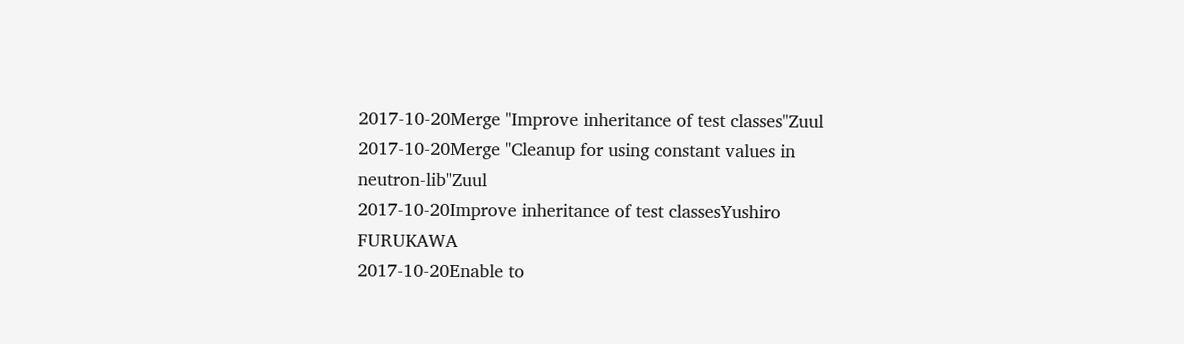2017-10-20Merge "Improve inheritance of test classes"Zuul
2017-10-20Merge "Cleanup for using constant values in neutron-lib"Zuul
2017-10-20Improve inheritance of test classesYushiro FURUKAWA
2017-10-20Enable to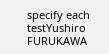specify each testYushiro FURUKAWA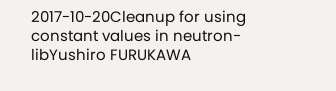2017-10-20Cleanup for using constant values in neutron-libYushiro FURUKAWA